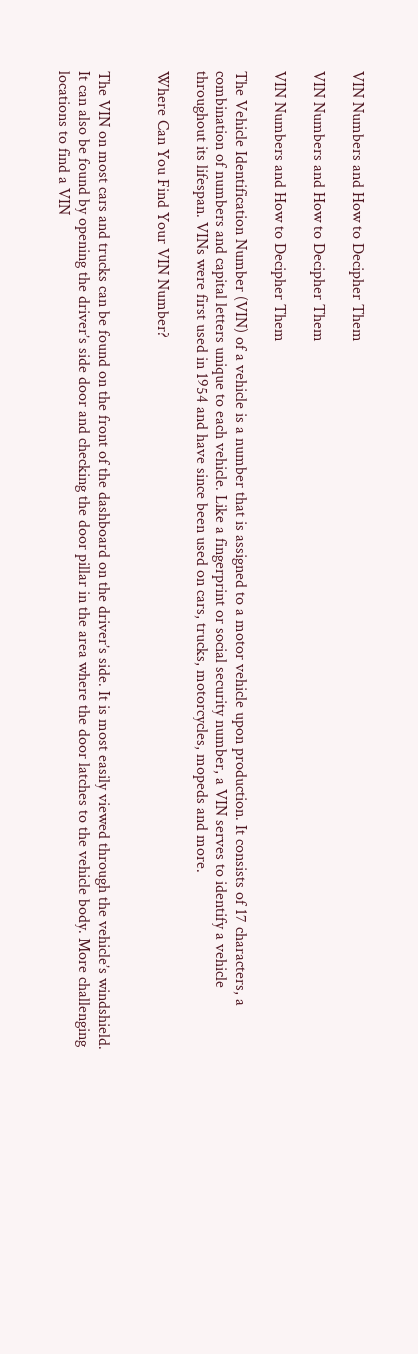VIN Numbers and How to Decipher Them

VIN Numbers and How to Decipher Them

VIN Numbers and How to Decipher Them

The Vehicle Identification Number (VIN) of a vehicle is a number that is assigned to a motor vehicle upon production. It consists of 17 characters, a combination of numbers and capital letters unique to each vehicle. Like a fingerprint or social security number, a VIN serves to identify a vehicle throughout its lifespan. VINs were first used in 1954 and have since been used on cars, trucks, motorcycles, mopeds and more.

Where Can You Find Your VIN Number?


The VIN on most cars and trucks can be found on the front of the dashboard on the driver’s side. It is most easily viewed through the vehicle’s windshield. It can also be found by opening the driver’s side door and checking the door pillar in the area where the door latches to the vehicle body. More challenging locations to find a VIN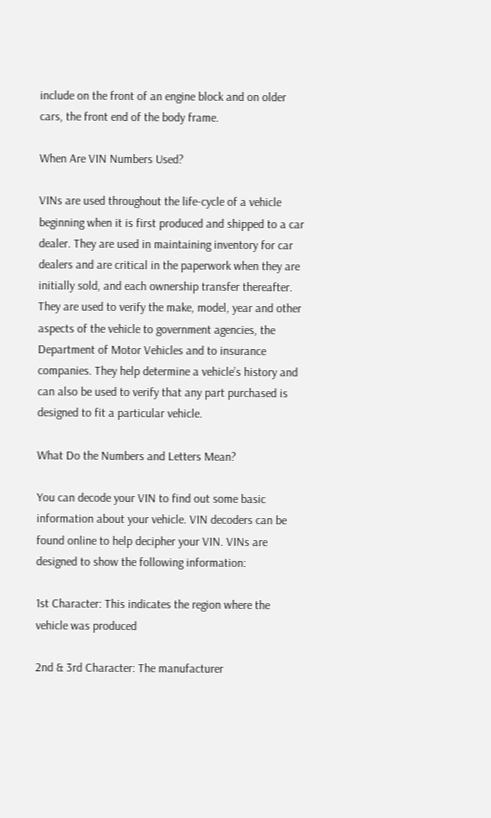include on the front of an engine block and on older cars, the front end of the body frame.

When Are VIN Numbers Used?

VINs are used throughout the life-cycle of a vehicle beginning when it is first produced and shipped to a car dealer. They are used in maintaining inventory for car dealers and are critical in the paperwork when they are initially sold, and each ownership transfer thereafter. They are used to verify the make, model, year and other aspects of the vehicle to government agencies, the Department of Motor Vehicles and to insurance companies. They help determine a vehicle’s history and can also be used to verify that any part purchased is designed to fit a particular vehicle.

What Do the Numbers and Letters Mean?

You can decode your VIN to find out some basic information about your vehicle. VIN decoders can be found online to help decipher your VIN. VINs are designed to show the following information:

1st Character: This indicates the region where the vehicle was produced

2nd & 3rd Character: The manufacturer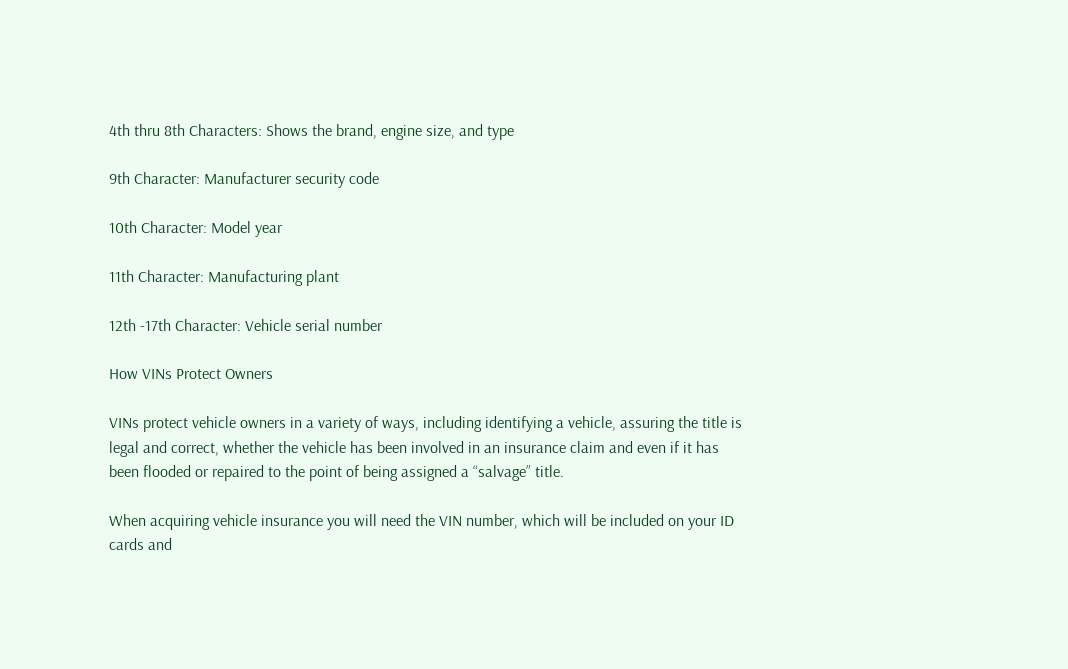4th thru 8th Characters: Shows the brand, engine size, and type

9th Character: Manufacturer security code

10th Character: Model year

11th Character: Manufacturing plant

12th -17th Character: Vehicle serial number

How VINs Protect Owners

VINs protect vehicle owners in a variety of ways, including identifying a vehicle, assuring the title is legal and correct, whether the vehicle has been involved in an insurance claim and even if it has been flooded or repaired to the point of being assigned a “salvage” title.

When acquiring vehicle insurance you will need the VIN number, which will be included on your ID cards and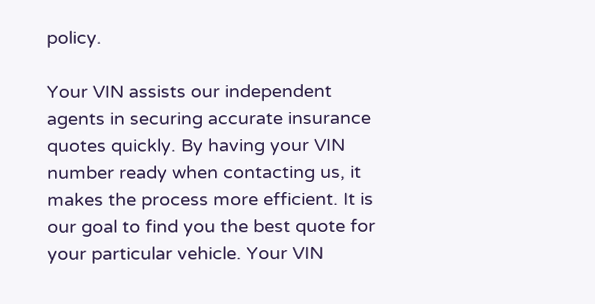policy.

Your VIN assists our independent agents in securing accurate insurance quotes quickly. By having your VIN number ready when contacting us, it makes the process more efficient. It is our goal to find you the best quote for your particular vehicle. Your VIN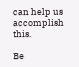can help us accomplish this.

Be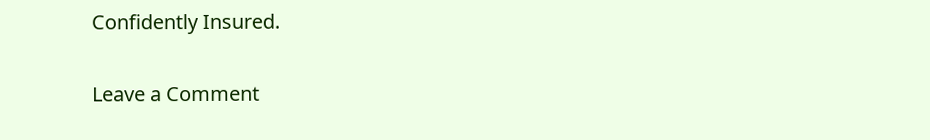Confidently Insured.


Leave a Comment